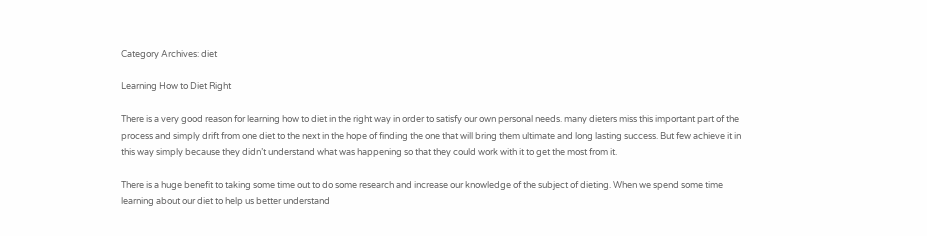Category Archives: diet

Learning How to Diet Right

There is a very good reason for learning how to diet in the right way in order to satisfy our own personal needs. many dieters miss this important part of the process and simply drift from one diet to the next in the hope of finding the one that will bring them ultimate and long lasting success. But few achieve it in this way simply because they didn’t understand what was happening so that they could work with it to get the most from it.

There is a huge benefit to taking some time out to do some research and increase our knowledge of the subject of dieting. When we spend some time learning about our diet to help us better understand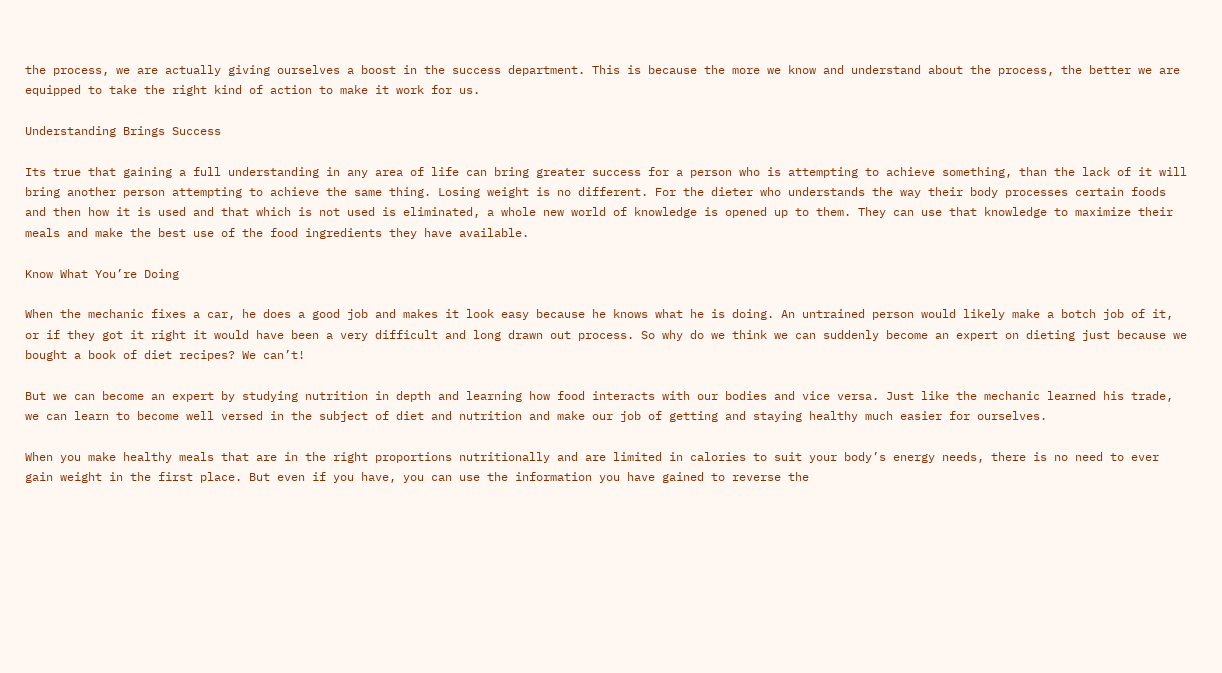the process, we are actually giving ourselves a boost in the success department. This is because the more we know and understand about the process, the better we are equipped to take the right kind of action to make it work for us.

Understanding Brings Success

Its true that gaining a full understanding in any area of life can bring greater success for a person who is attempting to achieve something, than the lack of it will bring another person attempting to achieve the same thing. Losing weight is no different. For the dieter who understands the way their body processes certain foods and then how it is used and that which is not used is eliminated, a whole new world of knowledge is opened up to them. They can use that knowledge to maximize their meals and make the best use of the food ingredients they have available.

Know What You’re Doing

When the mechanic fixes a car, he does a good job and makes it look easy because he knows what he is doing. An untrained person would likely make a botch job of it, or if they got it right it would have been a very difficult and long drawn out process. So why do we think we can suddenly become an expert on dieting just because we bought a book of diet recipes? We can’t!

But we can become an expert by studying nutrition in depth and learning how food interacts with our bodies and vice versa. Just like the mechanic learned his trade, we can learn to become well versed in the subject of diet and nutrition and make our job of getting and staying healthy much easier for ourselves.

When you make healthy meals that are in the right proportions nutritionally and are limited in calories to suit your body’s energy needs, there is no need to ever gain weight in the first place. But even if you have, you can use the information you have gained to reverse the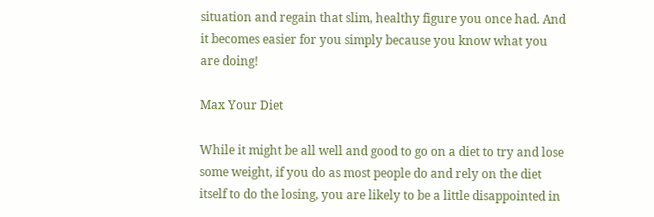situation and regain that slim, healthy figure you once had. And it becomes easier for you simply because you know what you are doing!

Max Your Diet

While it might be all well and good to go on a diet to try and lose some weight, if you do as most people do and rely on the diet itself to do the losing, you are likely to be a little disappointed in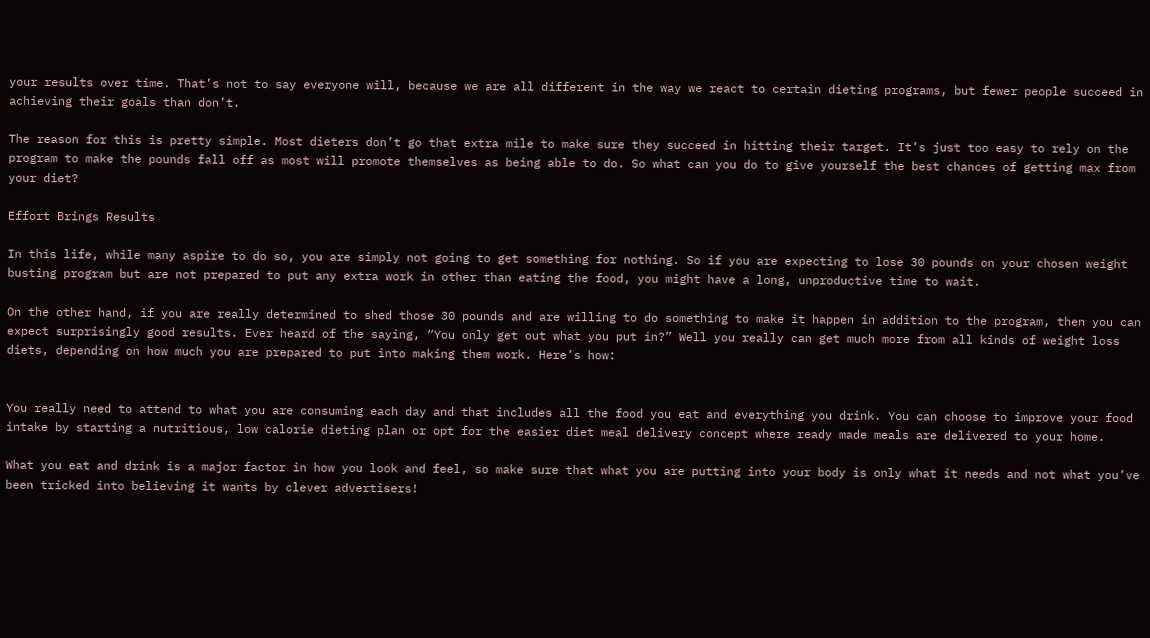your results over time. That’s not to say everyone will, because we are all different in the way we react to certain dieting programs, but fewer people succeed in achieving their goals than don’t.

The reason for this is pretty simple. Most dieters don’t go that extra mile to make sure they succeed in hitting their target. It’s just too easy to rely on the program to make the pounds fall off as most will promote themselves as being able to do. So what can you do to give yourself the best chances of getting max from your diet?

Effort Brings Results

In this life, while many aspire to do so, you are simply not going to get something for nothing. So if you are expecting to lose 30 pounds on your chosen weight busting program but are not prepared to put any extra work in other than eating the food, you might have a long, unproductive time to wait.

On the other hand, if you are really determined to shed those 30 pounds and are willing to do something to make it happen in addition to the program, then you can expect surprisingly good results. Ever heard of the saying, “You only get out what you put in?” Well you really can get much more from all kinds of weight loss diets, depending on how much you are prepared to put into making them work. Here’s how:


You really need to attend to what you are consuming each day and that includes all the food you eat and everything you drink. You can choose to improve your food intake by starting a nutritious, low calorie dieting plan or opt for the easier diet meal delivery concept where ready made meals are delivered to your home.

What you eat and drink is a major factor in how you look and feel, so make sure that what you are putting into your body is only what it needs and not what you’ve been tricked into believing it wants by clever advertisers!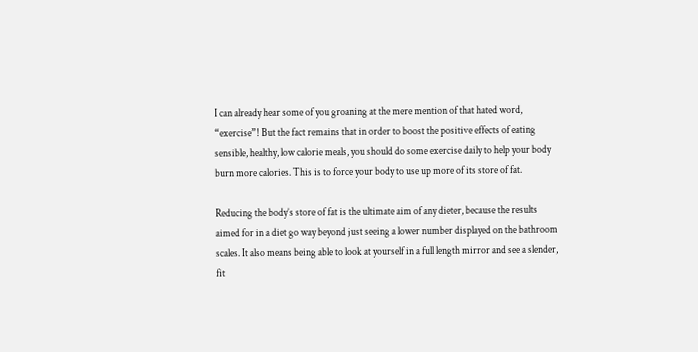I can already hear some of you groaning at the mere mention of that hated word, “exercise”! But the fact remains that in order to boost the positive effects of eating sensible, healthy, low calorie meals, you should do some exercise daily to help your body burn more calories. This is to force your body to use up more of its store of fat.

Reducing the body’s store of fat is the ultimate aim of any dieter, because the results aimed for in a diet go way beyond just seeing a lower number displayed on the bathroom scales. It also means being able to look at yourself in a full length mirror and see a slender, fit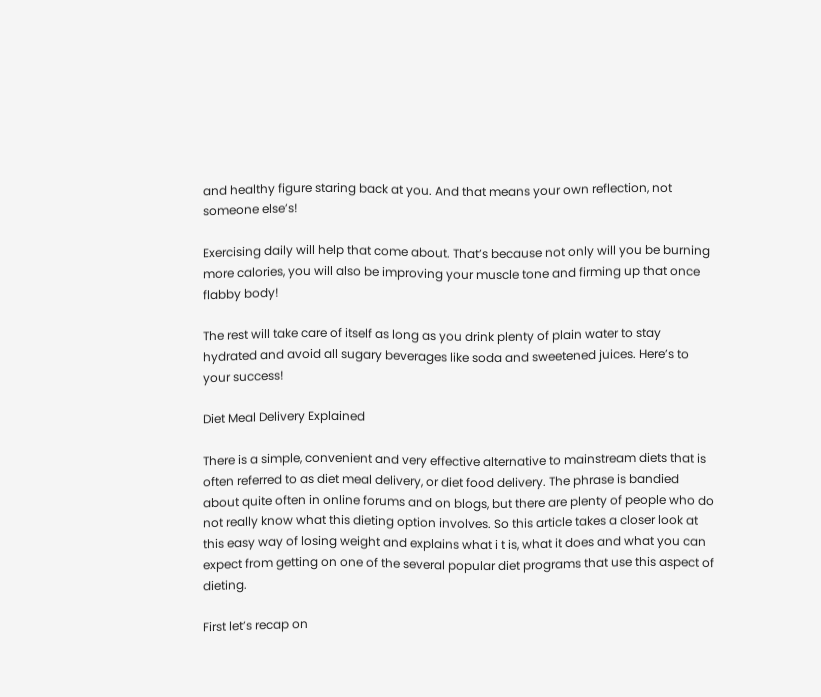and healthy figure staring back at you. And that means your own reflection, not someone else’s!

Exercising daily will help that come about. That’s because not only will you be burning more calories, you will also be improving your muscle tone and firming up that once flabby body!

The rest will take care of itself as long as you drink plenty of plain water to stay hydrated and avoid all sugary beverages like soda and sweetened juices. Here’s to your success!

Diet Meal Delivery Explained

There is a simple, convenient and very effective alternative to mainstream diets that is often referred to as diet meal delivery, or diet food delivery. The phrase is bandied about quite often in online forums and on blogs, but there are plenty of people who do not really know what this dieting option involves. So this article takes a closer look at this easy way of losing weight and explains what i t is, what it does and what you can expect from getting on one of the several popular diet programs that use this aspect of dieting.

First let’s recap on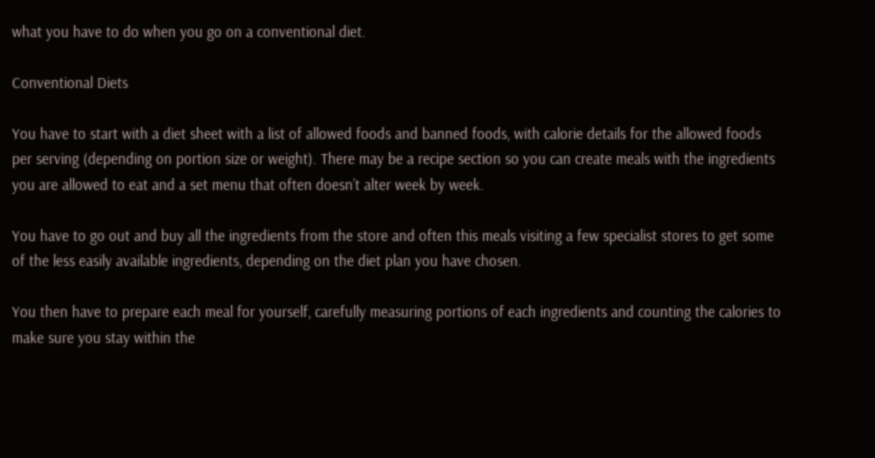what you have to do when you go on a conventional diet.

Conventional Diets

You have to start with a diet sheet with a list of allowed foods and banned foods, with calorie details for the allowed foods per serving (depending on portion size or weight). There may be a recipe section so you can create meals with the ingredients you are allowed to eat and a set menu that often doesn’t alter week by week.

You have to go out and buy all the ingredients from the store and often this meals visiting a few specialist stores to get some of the less easily available ingredients, depending on the diet plan you have chosen.

You then have to prepare each meal for yourself, carefully measuring portions of each ingredients and counting the calories to make sure you stay within the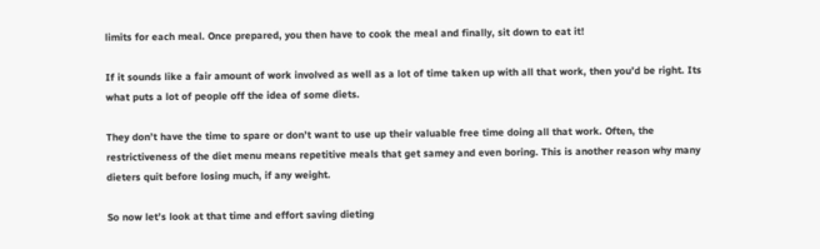limits for each meal. Once prepared, you then have to cook the meal and finally, sit down to eat it!

If it sounds like a fair amount of work involved as well as a lot of time taken up with all that work, then you’d be right. Its what puts a lot of people off the idea of some diets.

They don’t have the time to spare or don’t want to use up their valuable free time doing all that work. Often, the restrictiveness of the diet menu means repetitive meals that get samey and even boring. This is another reason why many dieters quit before losing much, if any weight.

So now let’s look at that time and effort saving dieting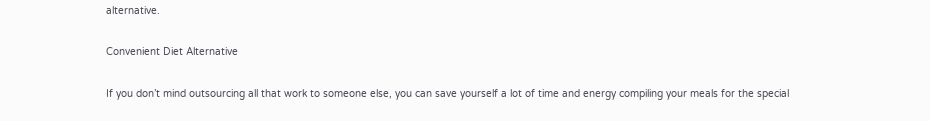alternative.

Convenient Diet Alternative

If you don’t mind outsourcing all that work to someone else, you can save yourself a lot of time and energy compiling your meals for the special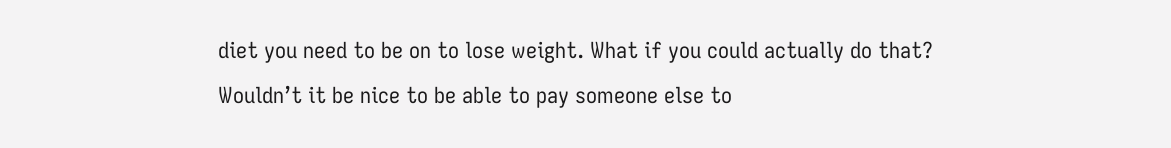diet you need to be on to lose weight. What if you could actually do that? Wouldn’t it be nice to be able to pay someone else to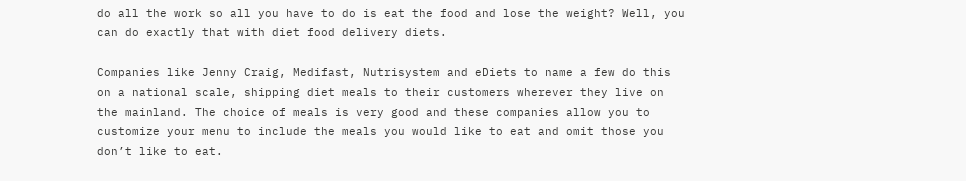do all the work so all you have to do is eat the food and lose the weight? Well, you can do exactly that with diet food delivery diets.

Companies like Jenny Craig, Medifast, Nutrisystem and eDiets to name a few do this on a national scale, shipping diet meals to their customers wherever they live on the mainland. The choice of meals is very good and these companies allow you to customize your menu to include the meals you would like to eat and omit those you don’t like to eat.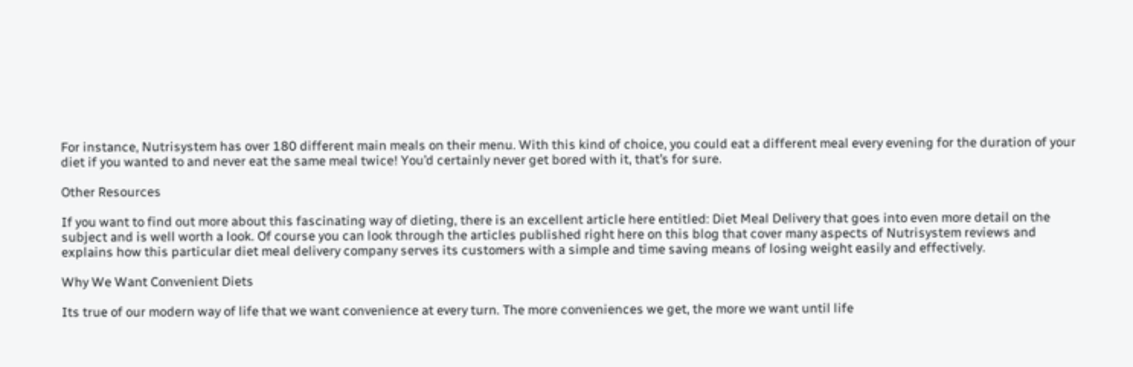For instance, Nutrisystem has over 180 different main meals on their menu. With this kind of choice, you could eat a different meal every evening for the duration of your diet if you wanted to and never eat the same meal twice! You’d certainly never get bored with it, that’s for sure.

Other Resources

If you want to find out more about this fascinating way of dieting, there is an excellent article here entitled: Diet Meal Delivery that goes into even more detail on the subject and is well worth a look. Of course you can look through the articles published right here on this blog that cover many aspects of Nutrisystem reviews and explains how this particular diet meal delivery company serves its customers with a simple and time saving means of losing weight easily and effectively.

Why We Want Convenient Diets

Its true of our modern way of life that we want convenience at every turn. The more conveniences we get, the more we want until life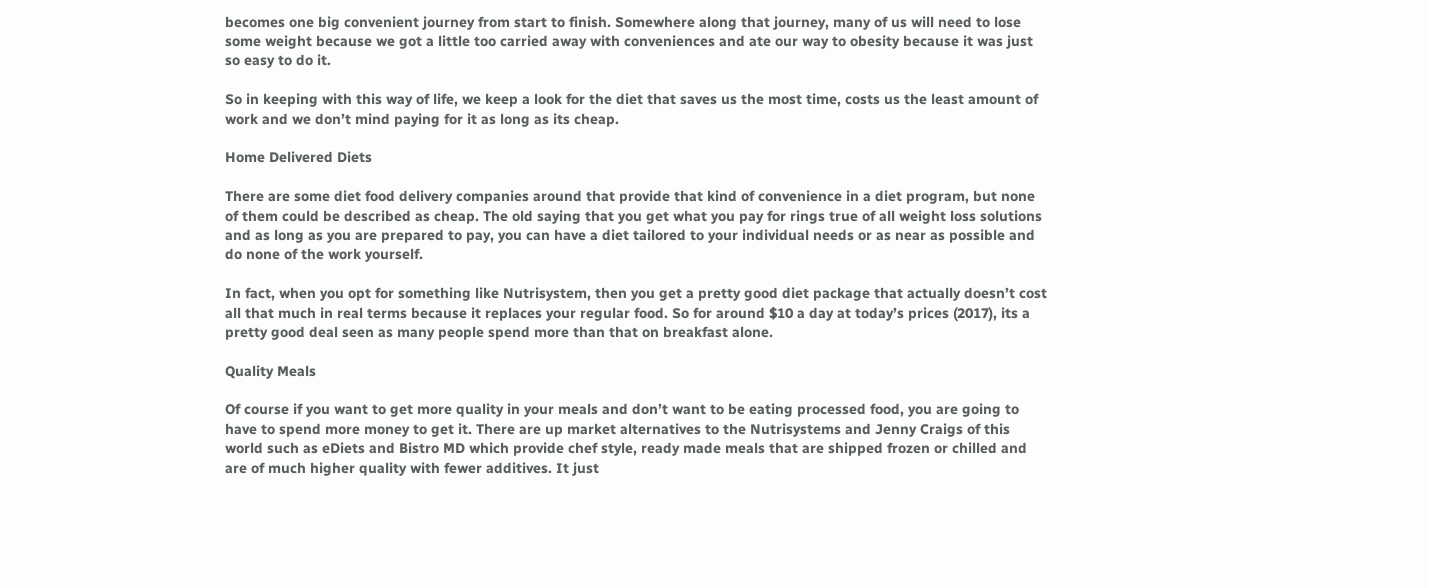becomes one big convenient journey from start to finish. Somewhere along that journey, many of us will need to lose some weight because we got a little too carried away with conveniences and ate our way to obesity because it was just so easy to do it.

So in keeping with this way of life, we keep a look for the diet that saves us the most time, costs us the least amount of work and we don’t mind paying for it as long as its cheap.

Home Delivered Diets

There are some diet food delivery companies around that provide that kind of convenience in a diet program, but none of them could be described as cheap. The old saying that you get what you pay for rings true of all weight loss solutions and as long as you are prepared to pay, you can have a diet tailored to your individual needs or as near as possible and do none of the work yourself.

In fact, when you opt for something like Nutrisystem, then you get a pretty good diet package that actually doesn’t cost all that much in real terms because it replaces your regular food. So for around $10 a day at today’s prices (2017), its a pretty good deal seen as many people spend more than that on breakfast alone.

Quality Meals

Of course if you want to get more quality in your meals and don’t want to be eating processed food, you are going to have to spend more money to get it. There are up market alternatives to the Nutrisystems and Jenny Craigs of this world such as eDiets and Bistro MD which provide chef style, ready made meals that are shipped frozen or chilled and are of much higher quality with fewer additives. It just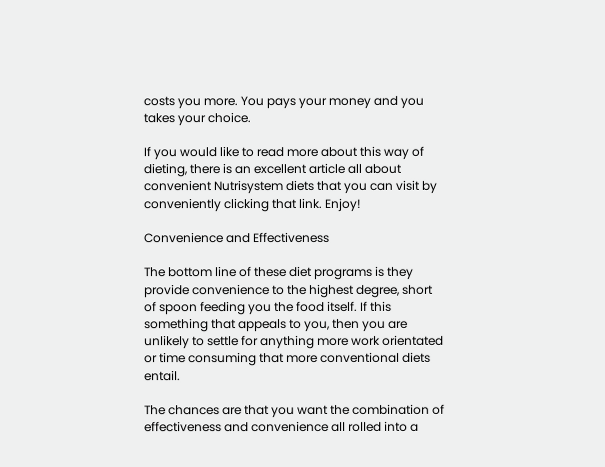costs you more. You pays your money and you takes your choice.

If you would like to read more about this way of dieting, there is an excellent article all about convenient Nutrisystem diets that you can visit by conveniently clicking that link. Enjoy!

Convenience and Effectiveness

The bottom line of these diet programs is they provide convenience to the highest degree, short of spoon feeding you the food itself. If this something that appeals to you, then you are unlikely to settle for anything more work orientated or time consuming that more conventional diets entail.

The chances are that you want the combination of effectiveness and convenience all rolled into a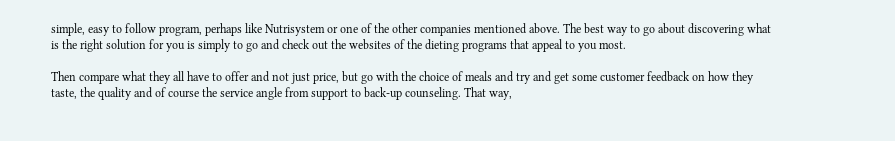simple, easy to follow program, perhaps like Nutrisystem or one of the other companies mentioned above. The best way to go about discovering what is the right solution for you is simply to go and check out the websites of the dieting programs that appeal to you most.

Then compare what they all have to offer and not just price, but go with the choice of meals and try and get some customer feedback on how they taste, the quality and of course the service angle from support to back-up counseling. That way,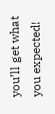you’ll get what you expected!